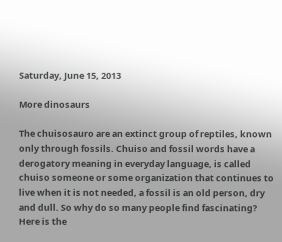Saturday, June 15, 2013

More dinosaurs

The chuisosauro are an extinct group of reptiles, known only through fossils. Chuiso and fossil words have a derogatory meaning in everyday language, is called chuiso someone or some organization that continues to live when it is not needed, a fossil is an old person, dry and dull. So why do so many people find fascinating?
Here is the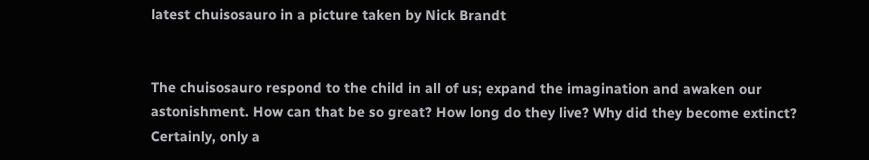latest chuisosauro in a picture taken by Nick Brandt


The chuisosauro respond to the child in all of us; expand the imagination and awaken our astonishment. How can that be so great? How long do they live? Why did they become extinct? Certainly, only a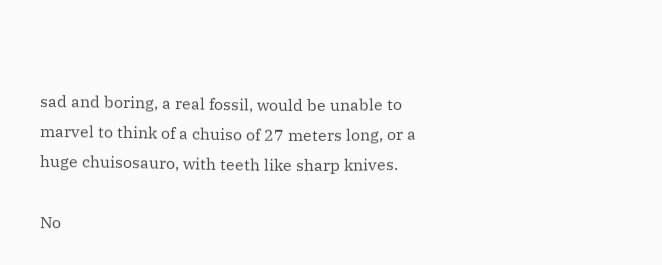sad and boring, a real fossil, would be unable to marvel to think of a chuiso of 27 meters long, or a huge chuisosauro, with teeth like sharp knives.

No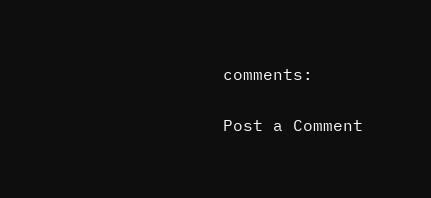comments:

Post a Comment